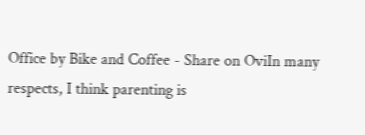Office by Bike and Coffee - Share on OviIn many respects, I think parenting is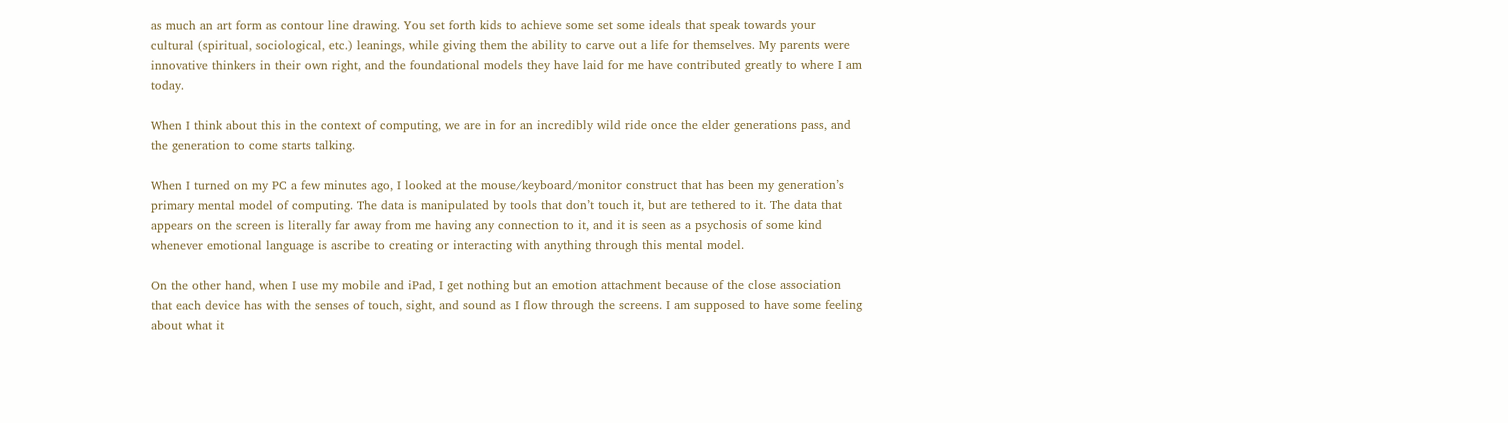as much an art form as contour line drawing. You set forth kids to achieve some set some ideals that speak towards your cultural (spiritual, sociological, etc.) leanings, while giving them the ability to carve out a life for themselves. My parents were innovative thinkers in their own right, and the foundational models they have laid for me have contributed greatly to where I am today.

When I think about this in the context of computing, we are in for an incredibly wild ride once the elder generations pass, and the generation to come starts talking.

When I turned on my PC a few minutes ago, I looked at the mouse/keyboard/monitor construct that has been my generation’s primary mental model of computing. The data is manipulated by tools that don’t touch it, but are tethered to it. The data that appears on the screen is literally far away from me having any connection to it, and it is seen as a psychosis of some kind whenever emotional language is ascribe to creating or interacting with anything through this mental model.

On the other hand, when I use my mobile and iPad, I get nothing but an emotion attachment because of the close association that each device has with the senses of touch, sight, and sound as I flow through the screens. I am supposed to have some feeling about what it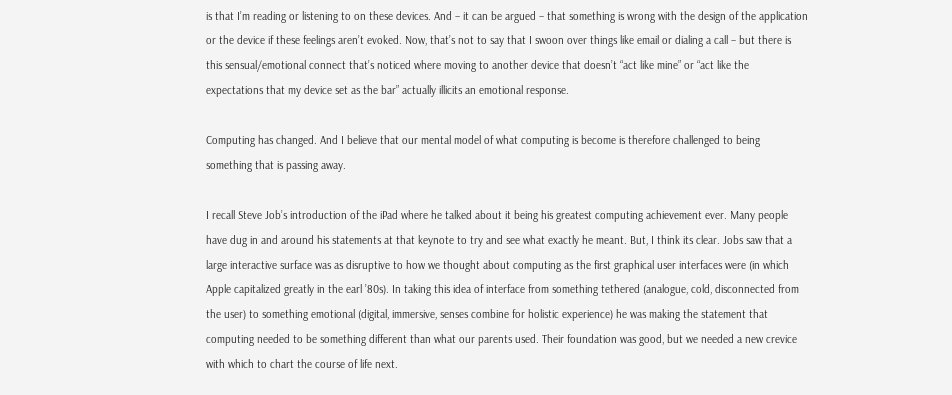is that I’m reading or listening to on these devices. And – it can be argued – that something is wrong with the design of the application or the device if these feelings aren’t evoked. Now, that’s not to say that I swoon over things like email or dialing a call – but there is this sensual/emotional connect that’s noticed where moving to another device that doesn’t “act like mine” or “act like the expectations that my device set as the bar” actually illicits an emotional response.

Computing has changed. And I believe that our mental model of what computing is become is therefore challenged to being something that is passing away.

I recall Steve Job’s introduction of the iPad where he talked about it being his greatest computing achievement ever. Many people have dug in and around his statements at that keynote to try and see what exactly he meant. But, I think its clear. Jobs saw that a large interactive surface was as disruptive to how we thought about computing as the first graphical user interfaces were (in which Apple capitalized greatly in the earl ’80s). In taking this idea of interface from something tethered (analogue, cold, disconnected from the user) to something emotional (digital, immersive, senses combine for holistic experience) he was making the statement that computing needed to be something different than what our parents used. Their foundation was good, but we needed a new crevice with which to chart the course of life next.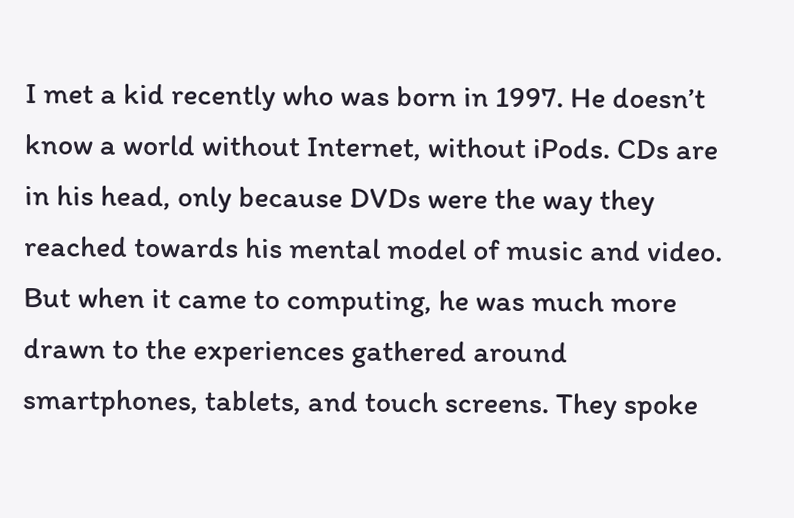I met a kid recently who was born in 1997. He doesn’t know a world without Internet, without iPods. CDs are in his head, only because DVDs were the way they reached towards his mental model of music and video. But when it came to computing, he was much more drawn to the experiences gathered around smartphones, tablets, and touch screens. They spoke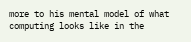more to his mental model of what computing looks like in the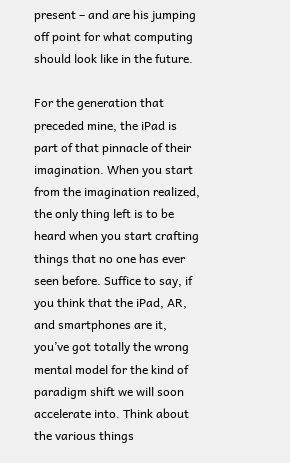present – and are his jumping off point for what computing should look like in the future.

For the generation that preceded mine, the iPad is part of that pinnacle of their imagination. When you start from the imagination realized, the only thing left is to be heard when you start crafting things that no one has ever seen before. Suffice to say, if you think that the iPad, AR, and smartphones are it, you’ve got totally the wrong mental model for the kind of paradigm shift we will soon accelerate into. Think about the various things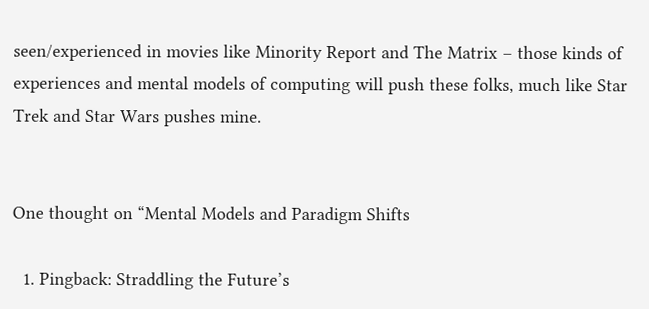seen/experienced in movies like Minority Report and The Matrix – those kinds of experiences and mental models of computing will push these folks, much like Star Trek and Star Wars pushes mine.


One thought on “Mental Models and Paradigm Shifts

  1. Pingback: Straddling the Future’s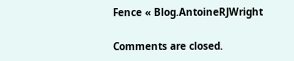Fence « Blog.AntoineRJWright

Comments are closed.